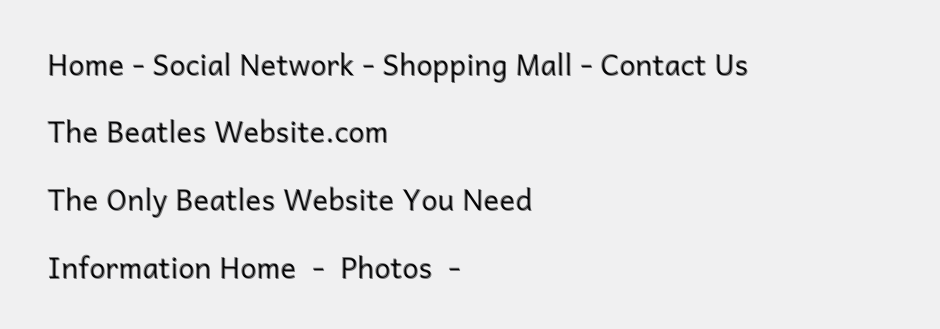Home - Social Network - Shopping Mall - Contact Us

The Beatles Website.com

The Only Beatles Website You Need

Information Home  -  Photos  -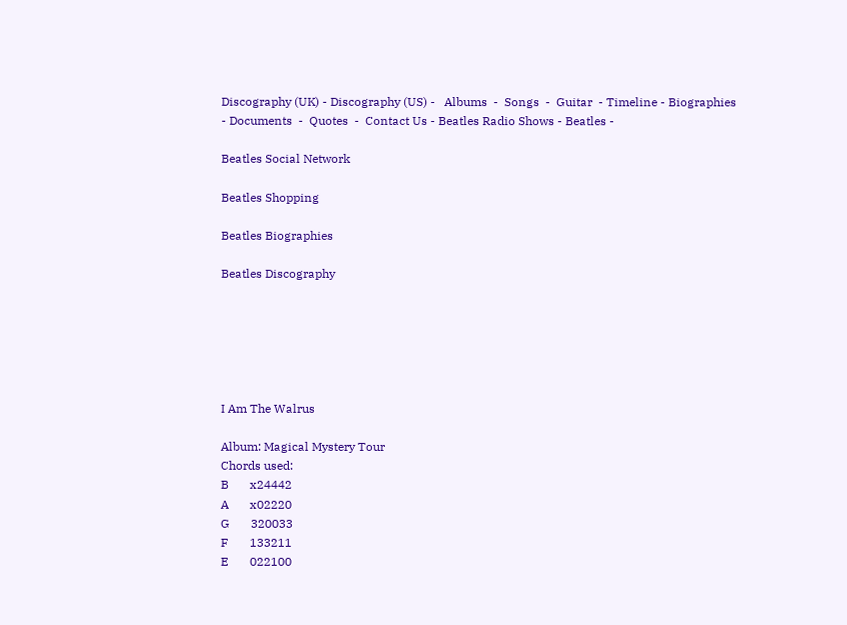Discography (UK) - Discography (US) -   Albums  -  Songs  -  Guitar  - Timeline - Biographies - Documents  -  Quotes  -  Contact Us - Beatles Radio Shows - Beatles -

Beatles Social Network

Beatles Shopping

Beatles Biographies

Beatles Discography






I Am The Walrus

Album: Magical Mystery Tour
Chords used:
B       x24442
A       x02220
G       320033
F       133211
E       022100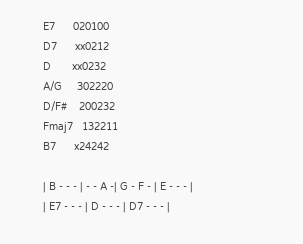E7      020100
D7      xx0212
D       xx0232
A/G     302220
D/F#    200232
Fmaj7   132211
B7      x24242

| B - - - | - - A -| G - F - | E - - - |
| E7 - - - | D - - - | D7 - - - |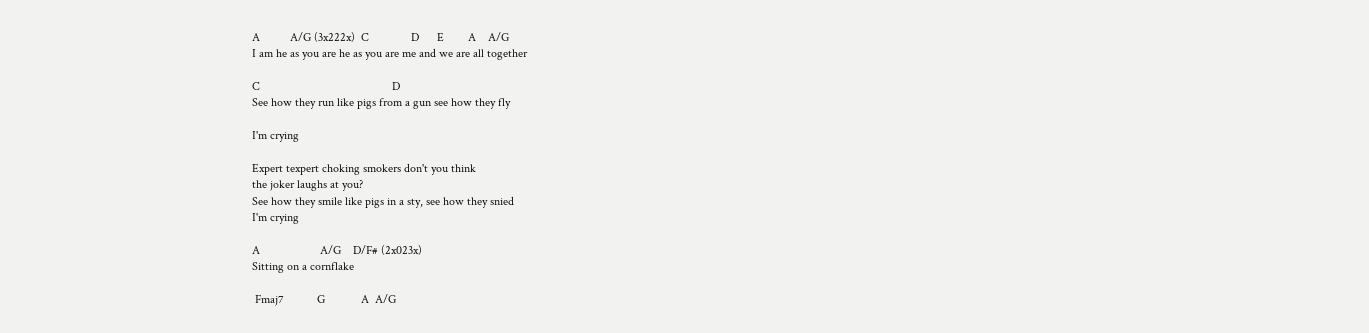A          A/G (3x222x)  C              D      E        A    A/G
I am he as you are he as you are me and we are all together

C                                            D
See how they run like pigs from a gun see how they fly

I'm crying

Expert texpert choking smokers don't you think
the joker laughs at you?
See how they smile like pigs in a sty, see how they snied
I'm crying

A                    A/G    D/F# (2x023x)
Sitting on a cornflake

 Fmaj7           G            A  A/G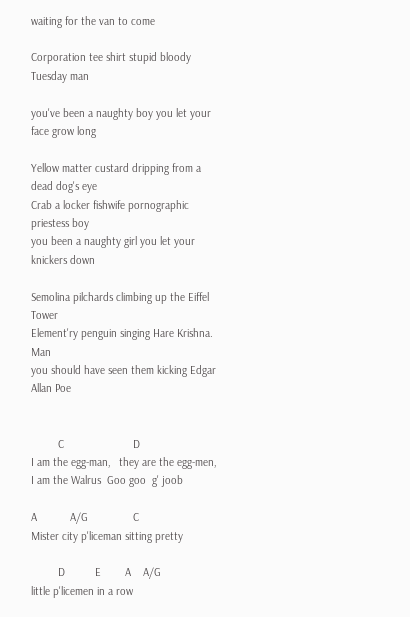waiting for the van to come

Corporation tee shirt stupid bloody Tuesday man

you've been a naughty boy you let your face grow long

Yellow matter custard dripping from a dead dog's eye
Crab a locker fishwife pornographic priestess boy
you been a naughty girl you let your knickers down

Semolina pilchards climbing up the Eiffel Tower
Element'ry penguin singing Hare Krishna. Man
you should have seen them kicking Edgar Allan Poe


         C                       D
I am the egg-man,   they are the egg-men,
I am the Walrus  Goo goo  g' joob

A           A/G               C
Mister city p'liceman sitting pretty

         D          E        A    A/G
little p'licemen in a row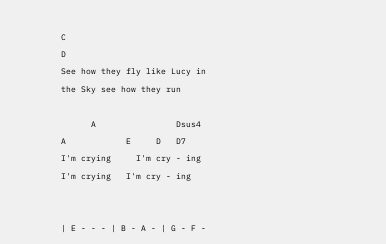C                                            D
See how they fly like Lucy in the Sky see how they run

      A                Dsus4      A            E     D   D7
I'm crying     I'm cry - ing  I'm crying   I'm cry - ing


| E - - - | B - A - | G - F -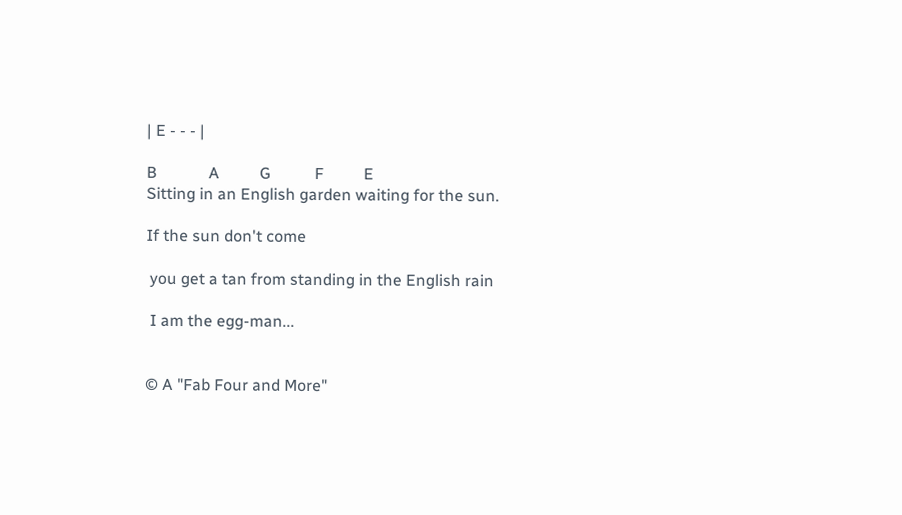| E - - - |

B             A          G           F          E
Sitting in an English garden waiting for the sun.

If the sun don't come

 you get a tan from standing in the English rain

 I am the egg-man...


© A "Fab Four and More"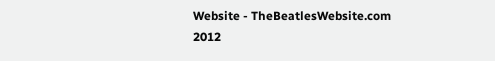Website - TheBeatlesWebsite.com 2012